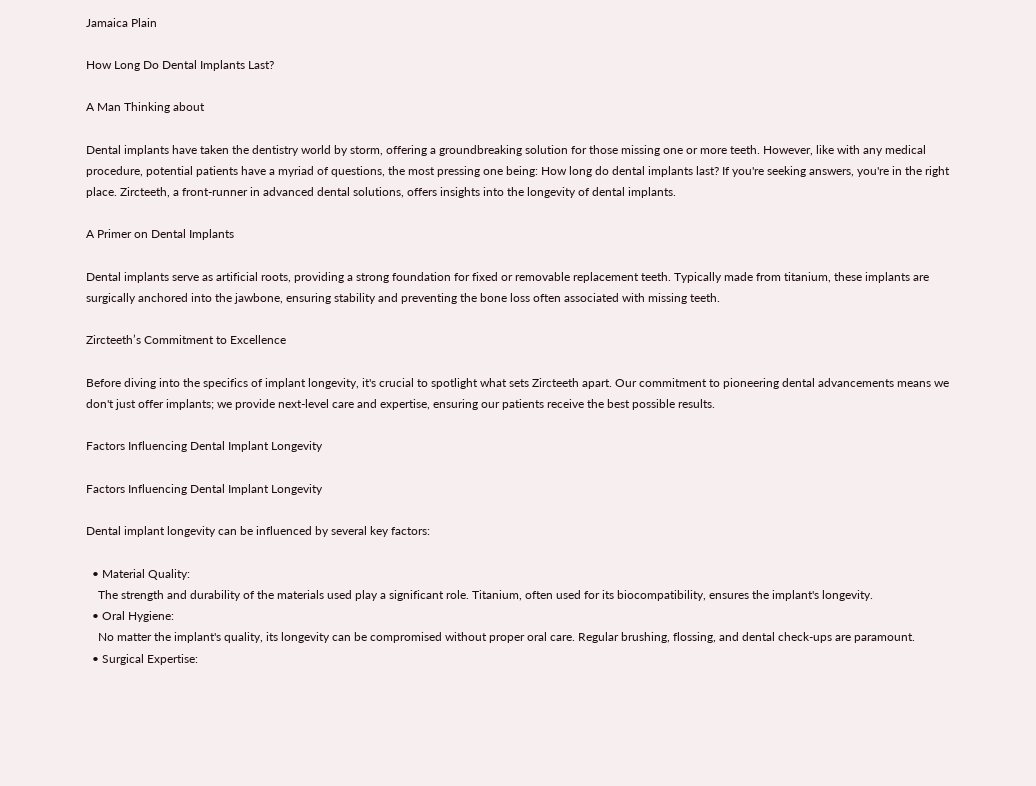Jamaica Plain

How Long Do Dental Implants Last?

A Man Thinking about

Dental implants have taken the dentistry world by storm, offering a groundbreaking solution for those missing one or more teeth. However, like with any medical procedure, potential patients have a myriad of questions, the most pressing one being: How long do dental implants last? If you're seeking answers, you're in the right place. Zircteeth, a front-runner in advanced dental solutions, offers insights into the longevity of dental implants.

A Primer on Dental Implants

Dental implants serve as artificial roots, providing a strong foundation for fixed or removable replacement teeth. Typically made from titanium, these implants are surgically anchored into the jawbone, ensuring stability and preventing the bone loss often associated with missing teeth.

Zircteeth’s Commitment to Excellence

Before diving into the specifics of implant longevity, it's crucial to spotlight what sets Zircteeth apart. Our commitment to pioneering dental advancements means we don't just offer implants; we provide next-level care and expertise, ensuring our patients receive the best possible results.

Factors Influencing Dental Implant Longevity

Factors Influencing Dental Implant Longevity

Dental implant longevity can be influenced by several key factors:

  • Material Quality:
    The strength and durability of the materials used play a significant role. Titanium, often used for its biocompatibility, ensures the implant's longevity.
  • Oral Hygiene:
    No matter the implant's quality, its longevity can be compromised without proper oral care. Regular brushing, flossing, and dental check-ups are paramount.
  • Surgical Expertise: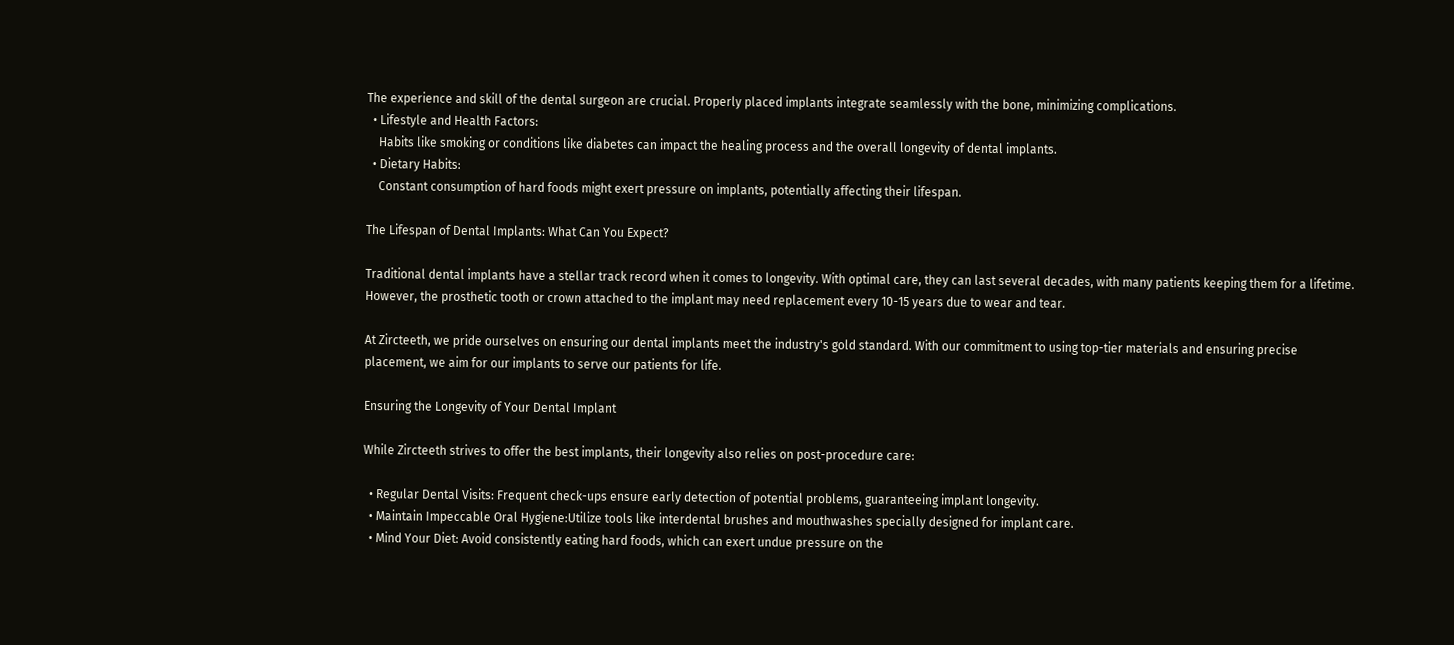The experience and skill of the dental surgeon are crucial. Properly placed implants integrate seamlessly with the bone, minimizing complications.
  • Lifestyle and Health Factors:
    Habits like smoking or conditions like diabetes can impact the healing process and the overall longevity of dental implants.
  • Dietary Habits:
    Constant consumption of hard foods might exert pressure on implants, potentially affecting their lifespan.

The Lifespan of Dental Implants: What Can You Expect?

Traditional dental implants have a stellar track record when it comes to longevity. With optimal care, they can last several decades, with many patients keeping them for a lifetime. However, the prosthetic tooth or crown attached to the implant may need replacement every 10-15 years due to wear and tear.

At Zircteeth, we pride ourselves on ensuring our dental implants meet the industry's gold standard. With our commitment to using top-tier materials and ensuring precise placement, we aim for our implants to serve our patients for life.

Ensuring the Longevity of Your Dental Implant

While Zircteeth strives to offer the best implants, their longevity also relies on post-procedure care:

  • Regular Dental Visits: Frequent check-ups ensure early detection of potential problems, guaranteeing implant longevity.
  • Maintain Impeccable Oral Hygiene:Utilize tools like interdental brushes and mouthwashes specially designed for implant care.
  • Mind Your Diet: Avoid consistently eating hard foods, which can exert undue pressure on the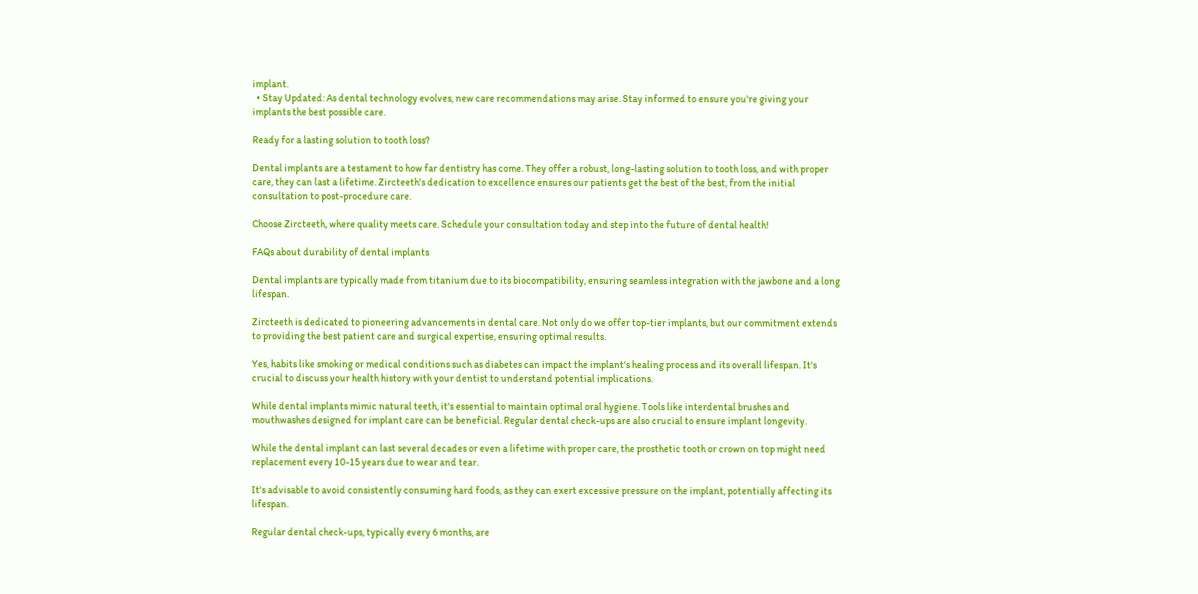implant.
  • Stay Updated: As dental technology evolves, new care recommendations may arise. Stay informed to ensure you're giving your implants the best possible care.

Ready for a lasting solution to tooth loss?

Dental implants are a testament to how far dentistry has come. They offer a robust, long-lasting solution to tooth loss, and with proper care, they can last a lifetime. Zircteeth's dedication to excellence ensures our patients get the best of the best, from the initial consultation to post-procedure care.

Choose Zircteeth, where quality meets care. Schedule your consultation today and step into the future of dental health!

FAQs about durability of dental implants

Dental implants are typically made from titanium due to its biocompatibility, ensuring seamless integration with the jawbone and a long lifespan.

Zircteeth is dedicated to pioneering advancements in dental care. Not only do we offer top-tier implants, but our commitment extends to providing the best patient care and surgical expertise, ensuring optimal results.

Yes, habits like smoking or medical conditions such as diabetes can impact the implant's healing process and its overall lifespan. It's crucial to discuss your health history with your dentist to understand potential implications.

While dental implants mimic natural teeth, it's essential to maintain optimal oral hygiene. Tools like interdental brushes and mouthwashes designed for implant care can be beneficial. Regular dental check-ups are also crucial to ensure implant longevity.

While the dental implant can last several decades or even a lifetime with proper care, the prosthetic tooth or crown on top might need replacement every 10-15 years due to wear and tear.

It's advisable to avoid consistently consuming hard foods, as they can exert excessive pressure on the implant, potentially affecting its lifespan.

Regular dental check-ups, typically every 6 months, are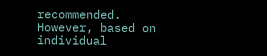recommended. However, based on individual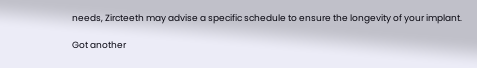needs, Zircteeth may advise a specific schedule to ensure the longevity of your implant.

Got another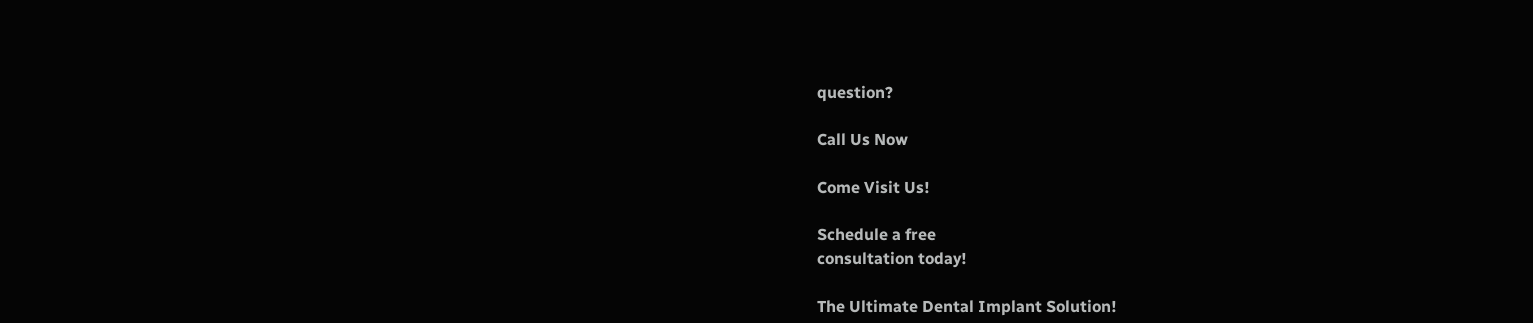question?

Call Us Now

Come Visit Us!

Schedule a free
consultation today!

The Ultimate Dental Implant Solution!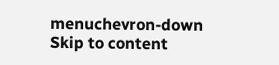menuchevron-down Skip to content